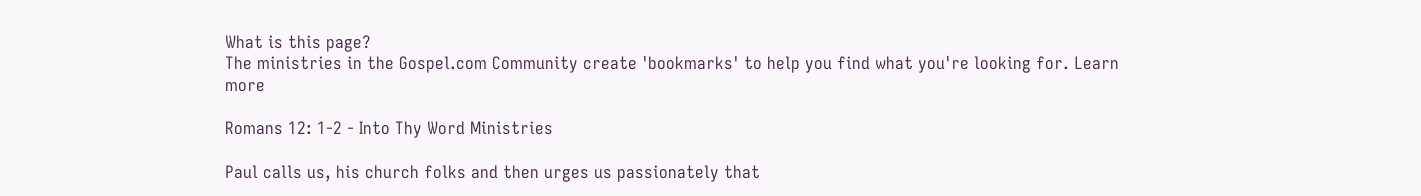What is this page?
The ministries in the Gospel.com Community create 'bookmarks' to help you find what you're looking for. Learn more

Romans 12: 1-2 - Into Thy Word Ministries

Paul calls us, his church folks and then urges us passionately that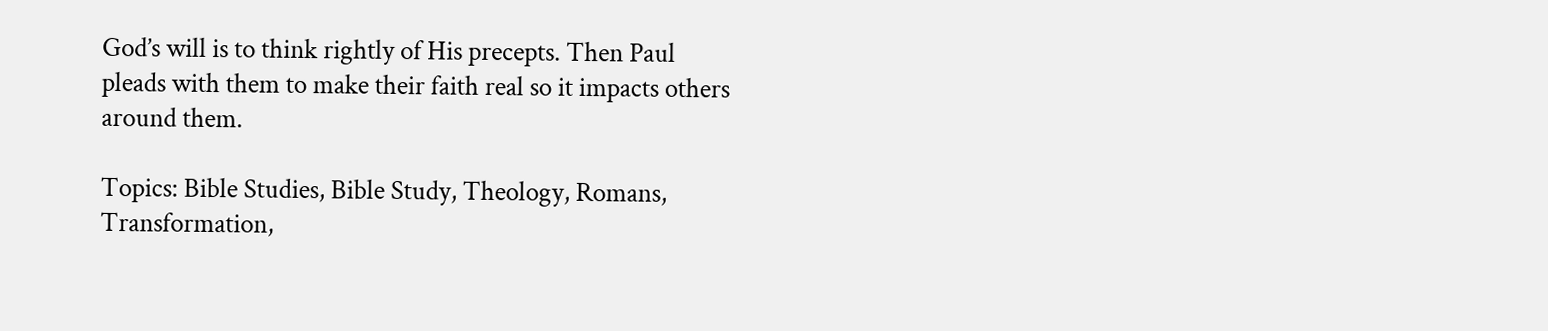God’s will is to think rightly of His precepts. Then Paul pleads with them to make their faith real so it impacts others around them.

Topics: Bible Studies, Bible Study, Theology, Romans, Transformation,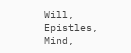Will, Epistles, Mind,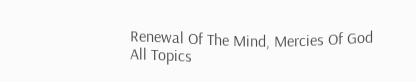Renewal Of The Mind, Mercies Of God
All Topics